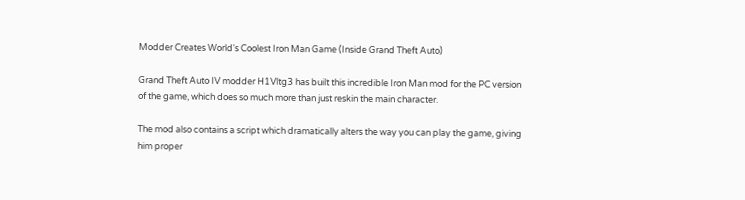Modder Creates World's Coolest Iron Man Game (Inside Grand Theft Auto)

Grand Theft Auto IV modder H1Vltg3 has built this incredible Iron Man mod for the PC version of the game, which does so much more than just reskin the main character.

The mod also contains a script which dramatically alters the way you can play the game, giving him proper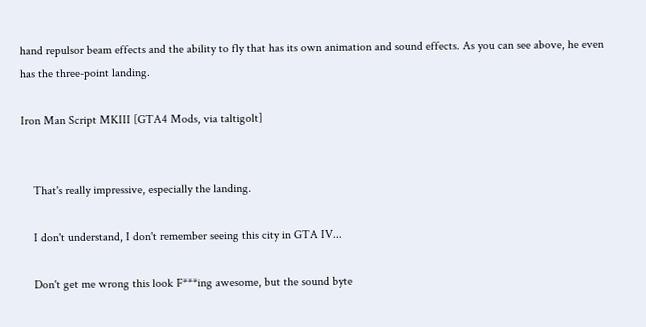hand repulsor beam effects and the ability to fly that has its own animation and sound effects. As you can see above, he even has the three-point landing.

Iron Man Script MKIII [GTA4 Mods, via taltigolt]


    That's really impressive, especially the landing.

    I don't understand, I don't remember seeing this city in GTA IV...

    Don't get me wrong this look F***ing awesome, but the sound byte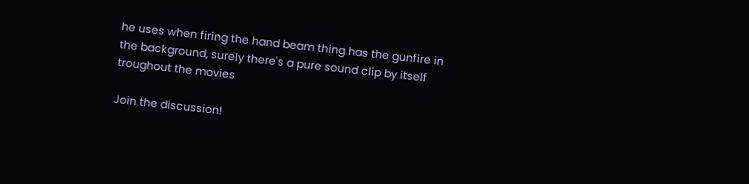he uses when firing the hand beam thing has the gunfire in the background, surely there's a pure sound clip by itself troughout the movies

Join the discussion!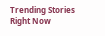Trending Stories Right Now